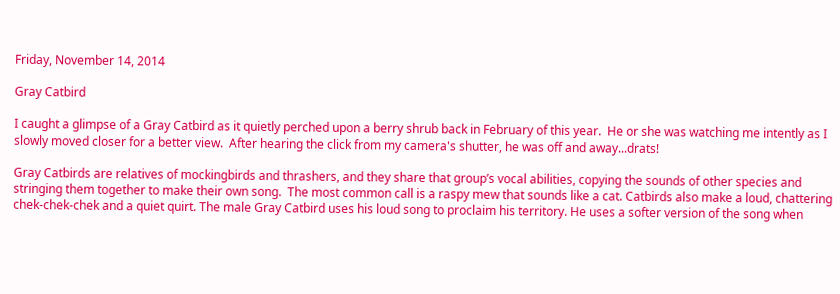Friday, November 14, 2014

Gray Catbird

I caught a glimpse of a Gray Catbird as it quietly perched upon a berry shrub back in February of this year.  He or she was watching me intently as I slowly moved closer for a better view.  After hearing the click from my camera's shutter, he was off and away...drats!

Gray Catbirds are relatives of mockingbirds and thrashers, and they share that group’s vocal abilities, copying the sounds of other species and stringing them together to make their own song.  The most common call is a raspy mew that sounds like a cat. Catbirds also make a loud, chattering chek-chek-chek and a quiet quirt. The male Gray Catbird uses his loud song to proclaim his territory. He uses a softer version of the song when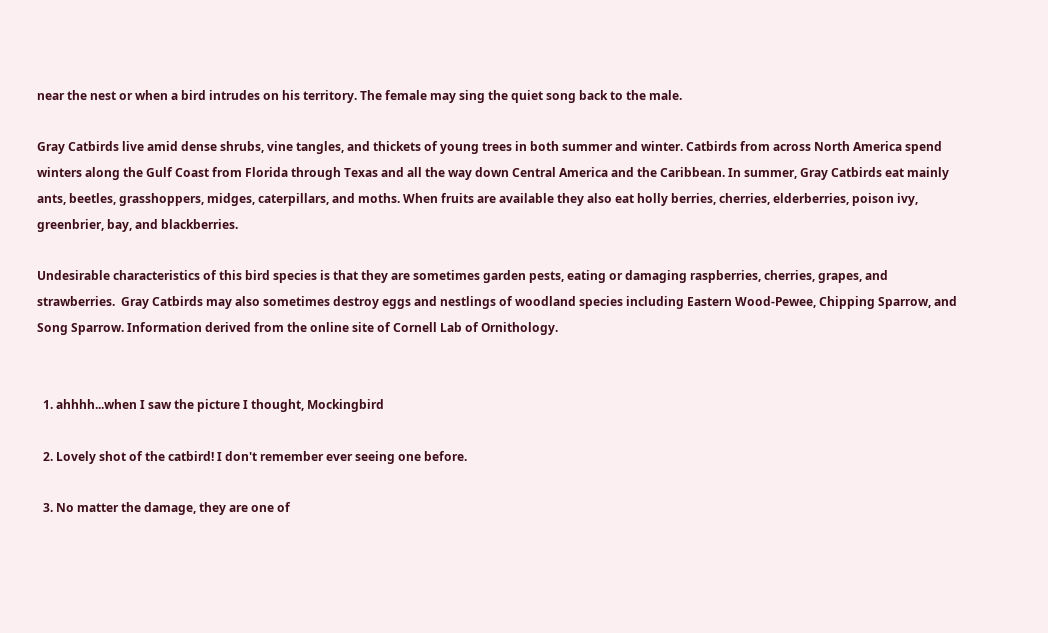near the nest or when a bird intrudes on his territory. The female may sing the quiet song back to the male.

Gray Catbirds live amid dense shrubs, vine tangles, and thickets of young trees in both summer and winter. Catbirds from across North America spend winters along the Gulf Coast from Florida through Texas and all the way down Central America and the Caribbean. In summer, Gray Catbirds eat mainly ants, beetles, grasshoppers, midges, caterpillars, and moths. When fruits are available they also eat holly berries, cherries, elderberries, poison ivy, greenbrier, bay, and blackberries.

Undesirable characteristics of this bird species is that they are sometimes garden pests, eating or damaging raspberries, cherries, grapes, and strawberries.  Gray Catbirds may also sometimes destroy eggs and nestlings of woodland species including Eastern Wood-Pewee, Chipping Sparrow, and Song Sparrow. Information derived from the online site of Cornell Lab of Ornithology.


  1. ahhhh...when I saw the picture I thought, Mockingbird

  2. Lovely shot of the catbird! I don't remember ever seeing one before.

  3. No matter the damage, they are one of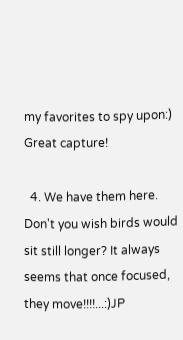my favorites to spy upon:) Great capture!

  4. We have them here. Don't you wish birds would sit still longer? It always seems that once focused, they move!!!!...:)JP